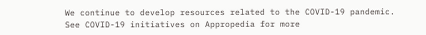We continue to develop resources related to the COVID-19 pandemic. See COVID-19 initiatives on Appropedia for more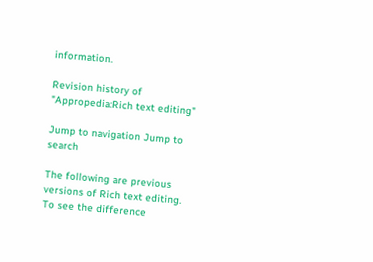information.

Revision history of "Appropedia:Rich text editing"

Jump to navigation Jump to search

The following are previous versions of Rich text editing.
To see the difference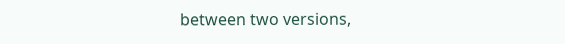between two versions,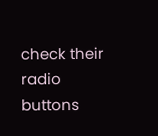check their radio buttons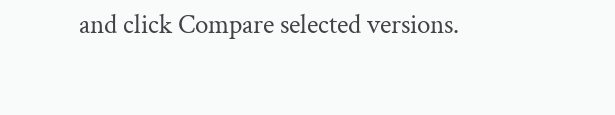and click Compare selected versions.